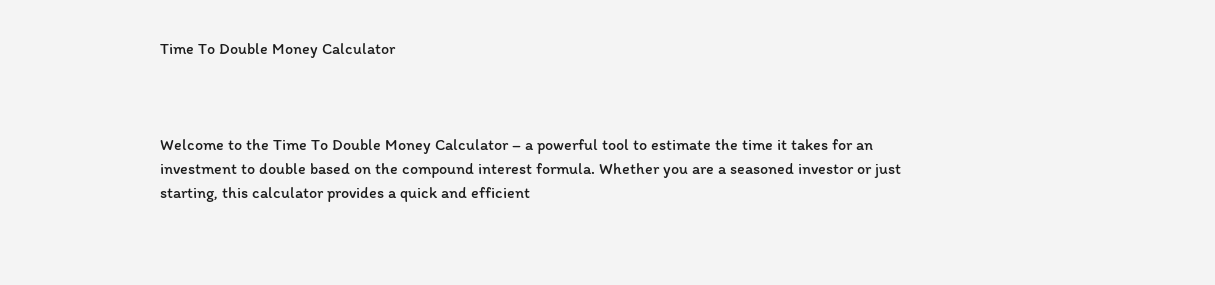Time To Double Money Calculator



Welcome to the Time To Double Money Calculator – a powerful tool to estimate the time it takes for an investment to double based on the compound interest formula. Whether you are a seasoned investor or just starting, this calculator provides a quick and efficient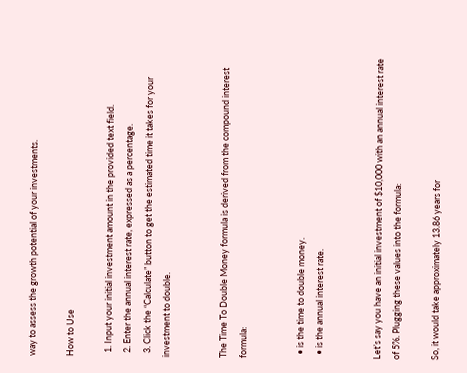way to assess the growth potential of your investments.

How to Use

  1. Input your initial investment amount in the provided text field.
  2. Enter the annual interest rate, expressed as a percentage.
  3. Click the “Calculate” button to get the estimated time it takes for your investment to double.


The Time To Double Money formula is derived from the compound interest formula:


  • is the time to double money.
  • is the annual interest rate.


Let’s say you have an initial investment of $10,000 with an annual interest rate of 5%. Plugging these values into the formula:

So, it would take approximately 13.86 years for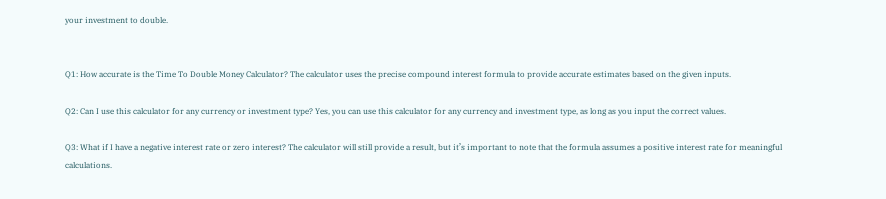your investment to double.


Q1: How accurate is the Time To Double Money Calculator? The calculator uses the precise compound interest formula to provide accurate estimates based on the given inputs.

Q2: Can I use this calculator for any currency or investment type? Yes, you can use this calculator for any currency and investment type, as long as you input the correct values.

Q3: What if I have a negative interest rate or zero interest? The calculator will still provide a result, but it’s important to note that the formula assumes a positive interest rate for meaningful calculations.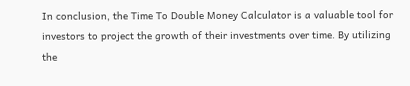In conclusion, the Time To Double Money Calculator is a valuable tool for investors to project the growth of their investments over time. By utilizing the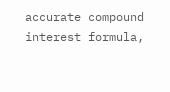accurate compound interest formula,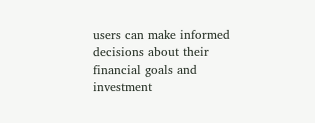users can make informed decisions about their financial goals and investment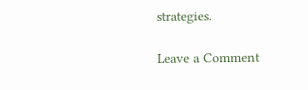strategies.

Leave a Comment